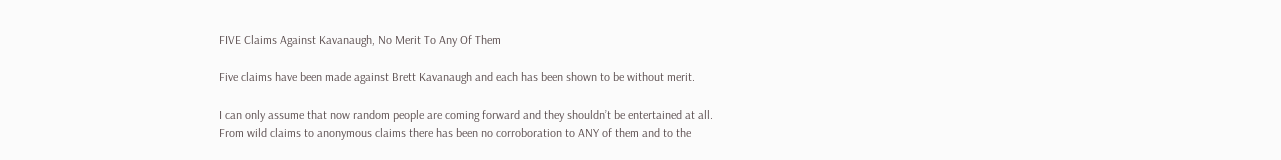FIVE Claims Against Kavanaugh, No Merit To Any Of Them

Five claims have been made against Brett Kavanaugh and each has been shown to be without merit.

I can only assume that now random people are coming forward and they shouldn’t be entertained at all. From wild claims to anonymous claims there has been no corroboration to ANY of them and to the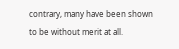contrary, many have been shown to be without merit at all.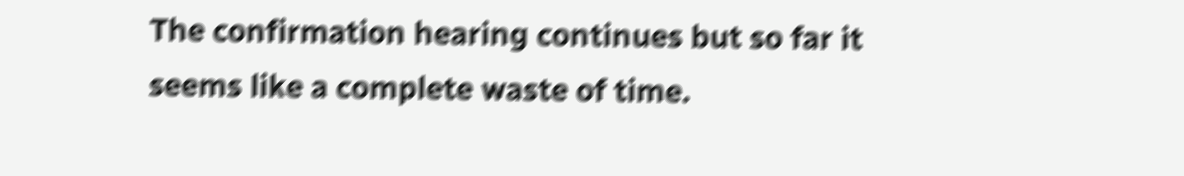The confirmation hearing continues but so far it seems like a complete waste of time.